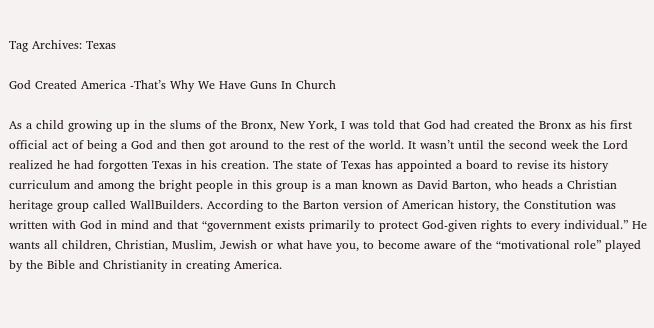Tag Archives: Texas

God Created America -That’s Why We Have Guns In Church

As a child growing up in the slums of the Bronx, New York, I was told that God had created the Bronx as his first official act of being a God and then got around to the rest of the world. It wasn’t until the second week the Lord realized he had forgotten Texas in his creation. The state of Texas has appointed a board to revise its history curriculum and among the bright people in this group is a man known as David Barton, who heads a Christian heritage group called WallBuilders. According to the Barton version of American history, the Constitution was written with God in mind and that “government exists primarily to protect God-given rights to every individual.” He wants all children, Christian, Muslim, Jewish or what have you, to become aware of the “motivational role” played by the Bible and Christianity in creating America.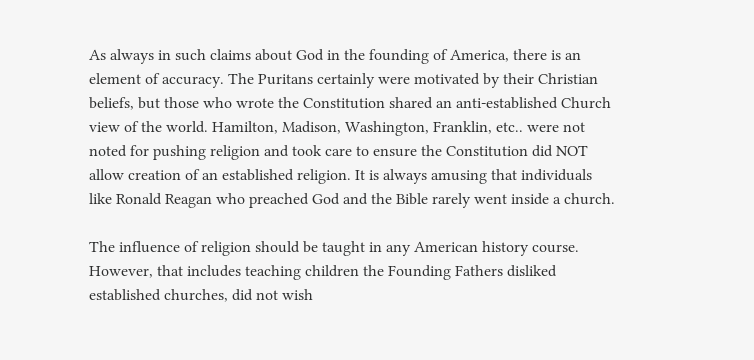As always in such claims about God in the founding of America, there is an element of accuracy. The Puritans certainly were motivated by their Christian beliefs, but those who wrote the Constitution shared an anti-established Church view of the world. Hamilton, Madison, Washington, Franklin, etc.. were not noted for pushing religion and took care to ensure the Constitution did NOT allow creation of an established religion. It is always amusing that individuals like Ronald Reagan who preached God and the Bible rarely went inside a church.

The influence of religion should be taught in any American history course. However, that includes teaching children the Founding Fathers disliked established churches, did not wish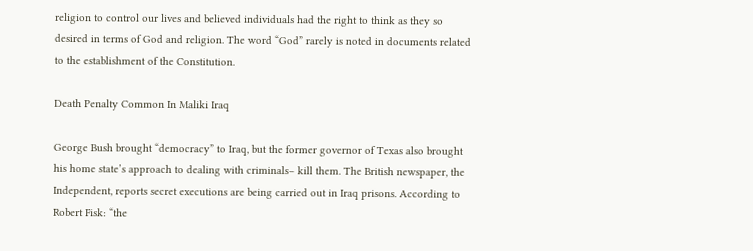religion to control our lives and believed individuals had the right to think as they so desired in terms of God and religion. The word “God” rarely is noted in documents related to the establishment of the Constitution.

Death Penalty Common In Maliki Iraq

George Bush brought “democracy” to Iraq, but the former governor of Texas also brought his home state’s approach to dealing with criminals– kill them. The British newspaper, the Independent, reports secret executions are being carried out in Iraq prisons. According to Robert Fisk: “the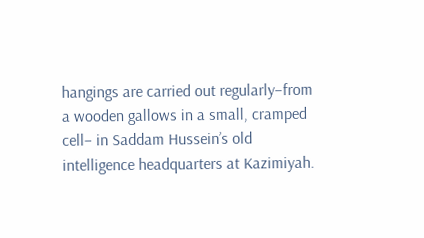hangings are carried out regularly–from a wooden gallows in a small, cramped cell– in Saddam Hussein’s old intelligence headquarters at Kazimiyah.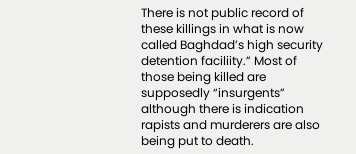There is not public record of these killings in what is now called Baghdad’s high security detention faciliity.” Most of those being killed are supposedly “insurgents” although there is indication rapists and murderers are also being put to death.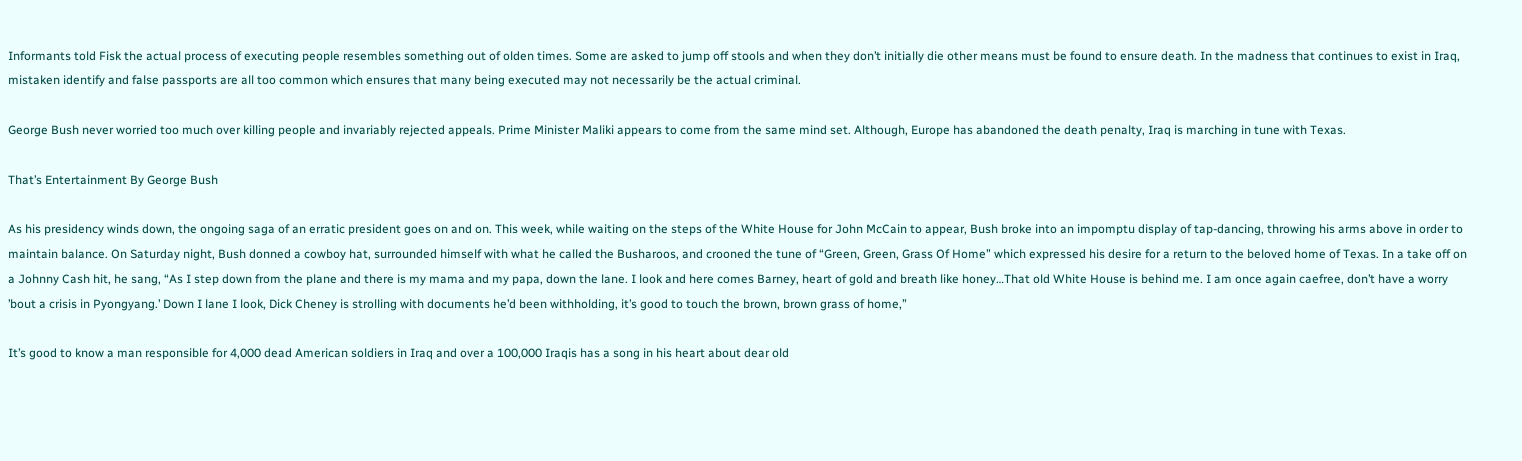Informants told Fisk the actual process of executing people resembles something out of olden times. Some are asked to jump off stools and when they don’t initially die other means must be found to ensure death. In the madness that continues to exist in Iraq, mistaken identify and false passports are all too common which ensures that many being executed may not necessarily be the actual criminal.

George Bush never worried too much over killing people and invariably rejected appeals. Prime Minister Maliki appears to come from the same mind set. Although, Europe has abandoned the death penalty, Iraq is marching in tune with Texas.

That’s Entertainment By George Bush

As his presidency winds down, the ongoing saga of an erratic president goes on and on. This week, while waiting on the steps of the White House for John McCain to appear, Bush broke into an impomptu display of tap-dancing, throwing his arms above in order to maintain balance. On Saturday night, Bush donned a cowboy hat, surrounded himself with what he called the Busharoos, and crooned the tune of “Green, Green, Grass Of Home” which expressed his desire for a return to the beloved home of Texas. In a take off on a Johnny Cash hit, he sang, “As I step down from the plane and there is my mama and my papa, down the lane. I look and here comes Barney, heart of gold and breath like honey…That old White House is behind me. I am once again caefree, don’t have a worry ’bout a crisis in Pyongyang.’ Down I lane I look, Dick Cheney is strolling with documents he’d been withholding, it’s good to touch the brown, brown grass of home,”

It’s good to know a man responsible for 4,000 dead American soldiers in Iraq and over a 100,000 Iraqis has a song in his heart about dear old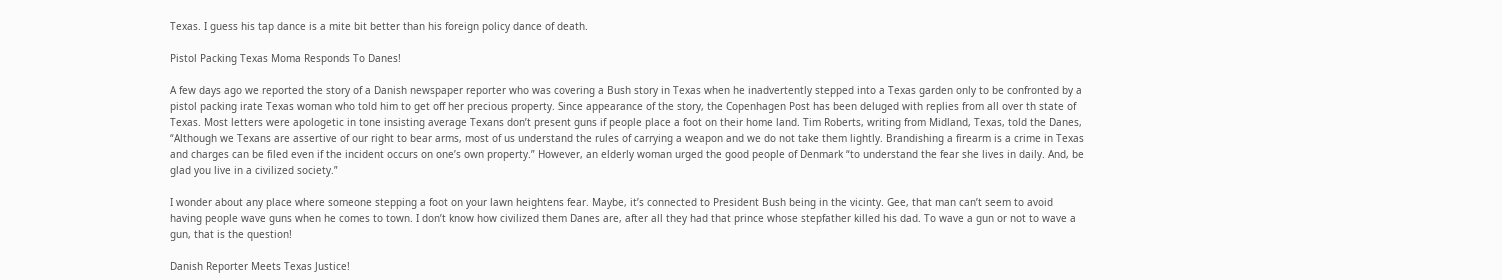Texas. I guess his tap dance is a mite bit better than his foreign policy dance of death.

Pistol Packing Texas Moma Responds To Danes!

A few days ago we reported the story of a Danish newspaper reporter who was covering a Bush story in Texas when he inadvertently stepped into a Texas garden only to be confronted by a pistol packing irate Texas woman who told him to get off her precious property. Since appearance of the story, the Copenhagen Post has been deluged with replies from all over th state of Texas. Most letters were apologetic in tone insisting average Texans don’t present guns if people place a foot on their home land. Tim Roberts, writing from Midland, Texas, told the Danes, “Although we Texans are assertive of our right to bear arms, most of us understand the rules of carrying a weapon and we do not take them lightly. Brandishing a firearm is a crime in Texas and charges can be filed even if the incident occurs on one’s own property.” However, an elderly woman urged the good people of Denmark “to understand the fear she lives in daily. And, be glad you live in a civilized society.”

I wonder about any place where someone stepping a foot on your lawn heightens fear. Maybe, it’s connected to President Bush being in the vicinty. Gee, that man can’t seem to avoid having people wave guns when he comes to town. I don’t know how civilized them Danes are, after all they had that prince whose stepfather killed his dad. To wave a gun or not to wave a gun, that is the question!

Danish Reporter Meets Texas Justice!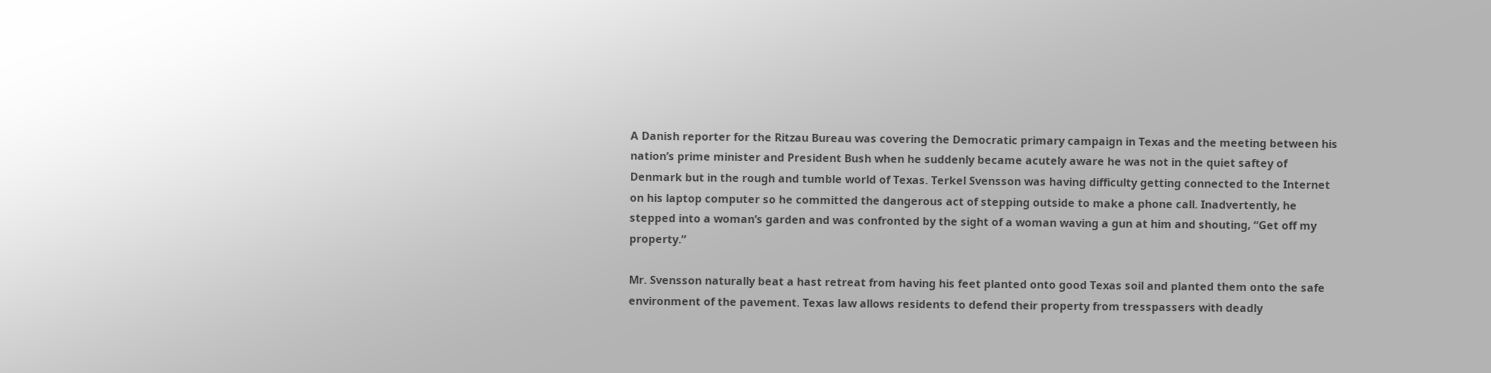A Danish reporter for the Ritzau Bureau was covering the Democratic primary campaign in Texas and the meeting between his nation’s prime minister and President Bush when he suddenly became acutely aware he was not in the quiet saftey of Denmark but in the rough and tumble world of Texas. Terkel Svensson was having difficulty getting connected to the Internet on his laptop computer so he committed the dangerous act of stepping outside to make a phone call. Inadvertently, he stepped into a woman’s garden and was confronted by the sight of a woman waving a gun at him and shouting, “Get off my property.”

Mr. Svensson naturally beat a hast retreat from having his feet planted onto good Texas soil and planted them onto the safe environment of the pavement. Texas law allows residents to defend their property from tresspassers with deadly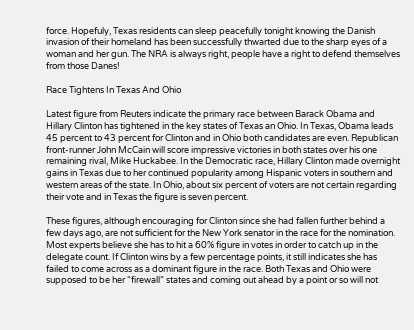force. Hopefuly, Texas residents can sleep peacefully tonight knowing the Danish invasion of their homeland has been successfully thwarted due to the sharp eyes of a woman and her gun. The NRA is always right, people have a right to defend themselves from those Danes!

Race Tightens In Texas And Ohio

Latest figure from Reuters indicate the primary race between Barack Obama and Hillary Clinton has tightened in the key states of Texas an Ohio. In Texas, Obama leads 45 percent to 43 percent for Clinton and in Ohio both candidates are even. Republican front-runner John McCain will score impressive victories in both states over his one remaining rival, Mike Huckabee. In the Democratic race, Hillary Clinton made overnight gains in Texas due to her continued popularity among Hispanic voters in southern and western areas of the state. In Ohio, about six percent of voters are not certain regarding their vote and in Texas the figure is seven percent.

These figures, although encouraging for Clinton since she had fallen further behind a few days ago, are not sufficient for the New York senator in the race for the nomination. Most experts believe she has to hit a 60% figure in votes in order to catch up in the delegate count. If Clinton wins by a few percentage points, it still indicates she has failed to come across as a dominant figure in the race. Both Texas and Ohio were supposed to be her “firewall” states and coming out ahead by a point or so will not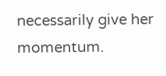necessarily give her momentum.